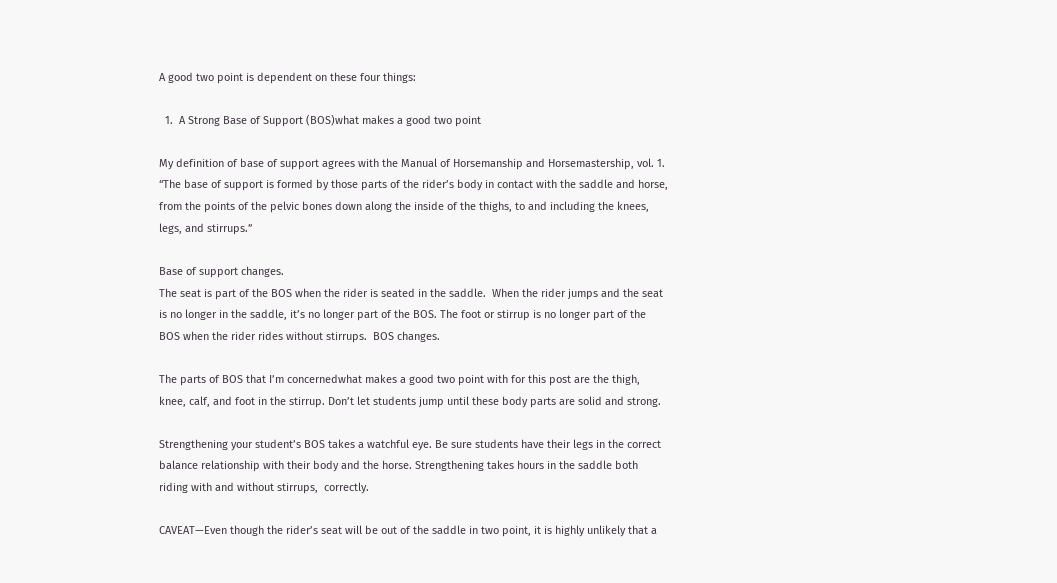A good two point is dependent on these four things:

  1.  A Strong Base of Support (BOS)what makes a good two point

My definition of base of support agrees with the Manual of Horsemanship and Horsemastership, vol. 1.  “The base of support is formed by those parts of the rider’s body in contact with the saddle and horse, from the points of the pelvic bones down along the inside of the thighs, to and including the knees, legs, and stirrups.”

Base of support changes.
The seat is part of the BOS when the rider is seated in the saddle.  When the rider jumps and the seat is no longer in the saddle, it’s no longer part of the BOS. The foot or stirrup is no longer part of the BOS when the rider rides without stirrups.  BOS changes.

The parts of BOS that I’m concernedwhat makes a good two point with for this post are the thigh, knee, calf, and foot in the stirrup. Don’t let students jump until these body parts are solid and strong.

Strengthening your student’s BOS takes a watchful eye. Be sure students have their legs in the correct balance relationship with their body and the horse. Strengthening takes hours in the saddle both riding with and without stirrups,  correctly.

CAVEAT—Even though the rider’s seat will be out of the saddle in two point, it is highly unlikely that a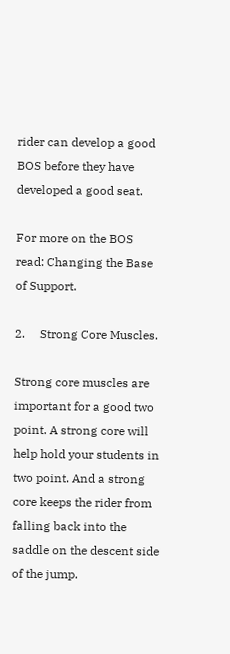rider can develop a good BOS before they have developed a good seat.

For more on the BOS read: Changing the Base of Support.

2.     Strong Core Muscles.

Strong core muscles are important for a good two point. A strong core will help hold your students in two point. And a strong core keeps the rider from falling back into the saddle on the descent side of the jump.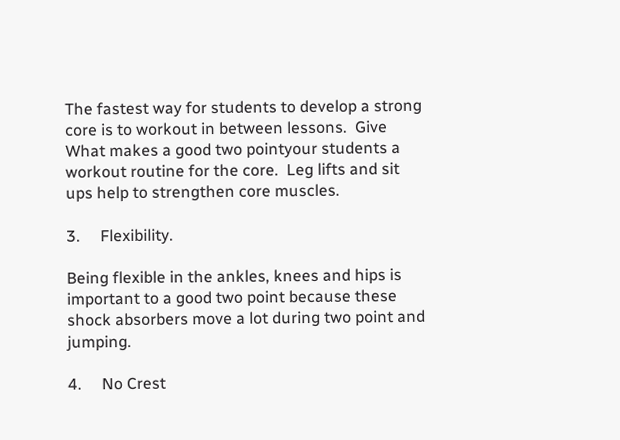The fastest way for students to develop a strong core is to workout in between lessons.  Give What makes a good two pointyour students a workout routine for the core.  Leg lifts and sit ups help to strengthen core muscles.

3.     Flexibility.

Being flexible in the ankles, knees and hips is important to a good two point because these shock absorbers move a lot during two point and jumping.

4.     No Crest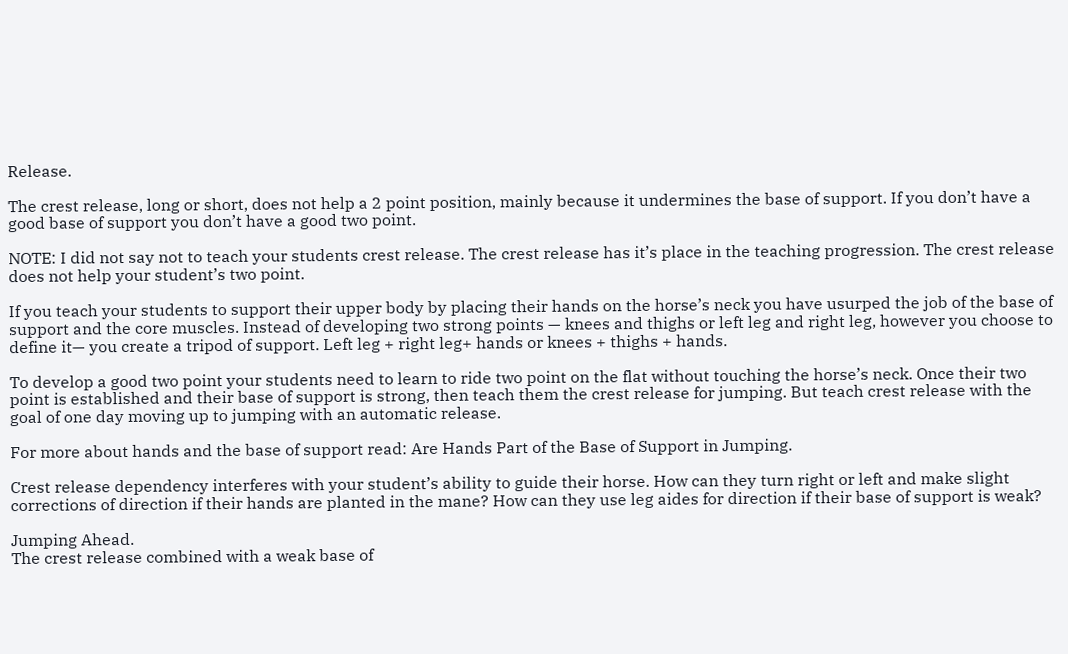Release.

The crest release, long or short, does not help a 2 point position, mainly because it undermines the base of support. If you don’t have a good base of support you don’t have a good two point.

NOTE: I did not say not to teach your students crest release. The crest release has it’s place in the teaching progression. The crest release does not help your student’s two point.

If you teach your students to support their upper body by placing their hands on the horse’s neck you have usurped the job of the base of support and the core muscles. Instead of developing two strong points — knees and thighs or left leg and right leg, however you choose to define it— you create a tripod of support. Left leg + right leg+ hands or knees + thighs + hands.

To develop a good two point your students need to learn to ride two point on the flat without touching the horse’s neck. Once their two point is established and their base of support is strong, then teach them the crest release for jumping. But teach crest release with the goal of one day moving up to jumping with an automatic release.

For more about hands and the base of support read: Are Hands Part of the Base of Support in Jumping.

Crest release dependency interferes with your student’s ability to guide their horse. How can they turn right or left and make slight corrections of direction if their hands are planted in the mane? How can they use leg aides for direction if their base of support is weak?

Jumping Ahead.
The crest release combined with a weak base of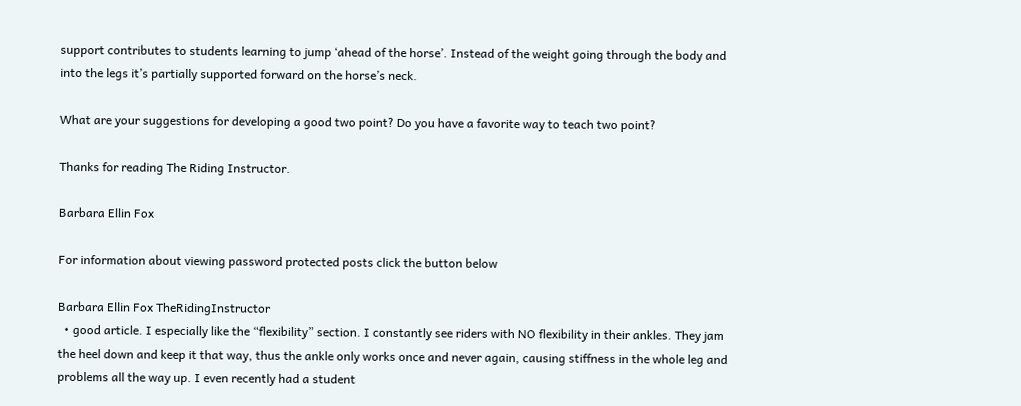support contributes to students learning to jump ‘ahead of the horse’. Instead of the weight going through the body and into the legs it’s partially supported forward on the horse’s neck.

What are your suggestions for developing a good two point? Do you have a favorite way to teach two point?

Thanks for reading The Riding Instructor.

Barbara Ellin Fox

For information about viewing password protected posts click the button below

Barbara Ellin Fox TheRidingInstructor
  • good article. I especially like the “flexibility” section. I constantly see riders with NO flexibility in their ankles. They jam the heel down and keep it that way, thus the ankle only works once and never again, causing stiffness in the whole leg and problems all the way up. I even recently had a student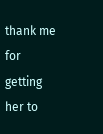thank me for getting her to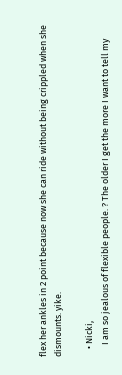flex her ankles in 2 point because now she can ride without being crippled when she dismounts. yike.

    • Nicki,
      I am so jealous of flexible people. ? The older I get the more I want to tell my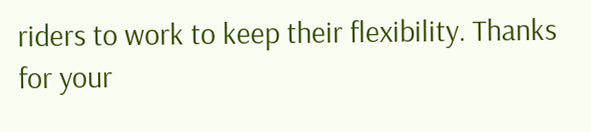riders to work to keep their flexibility. Thanks for your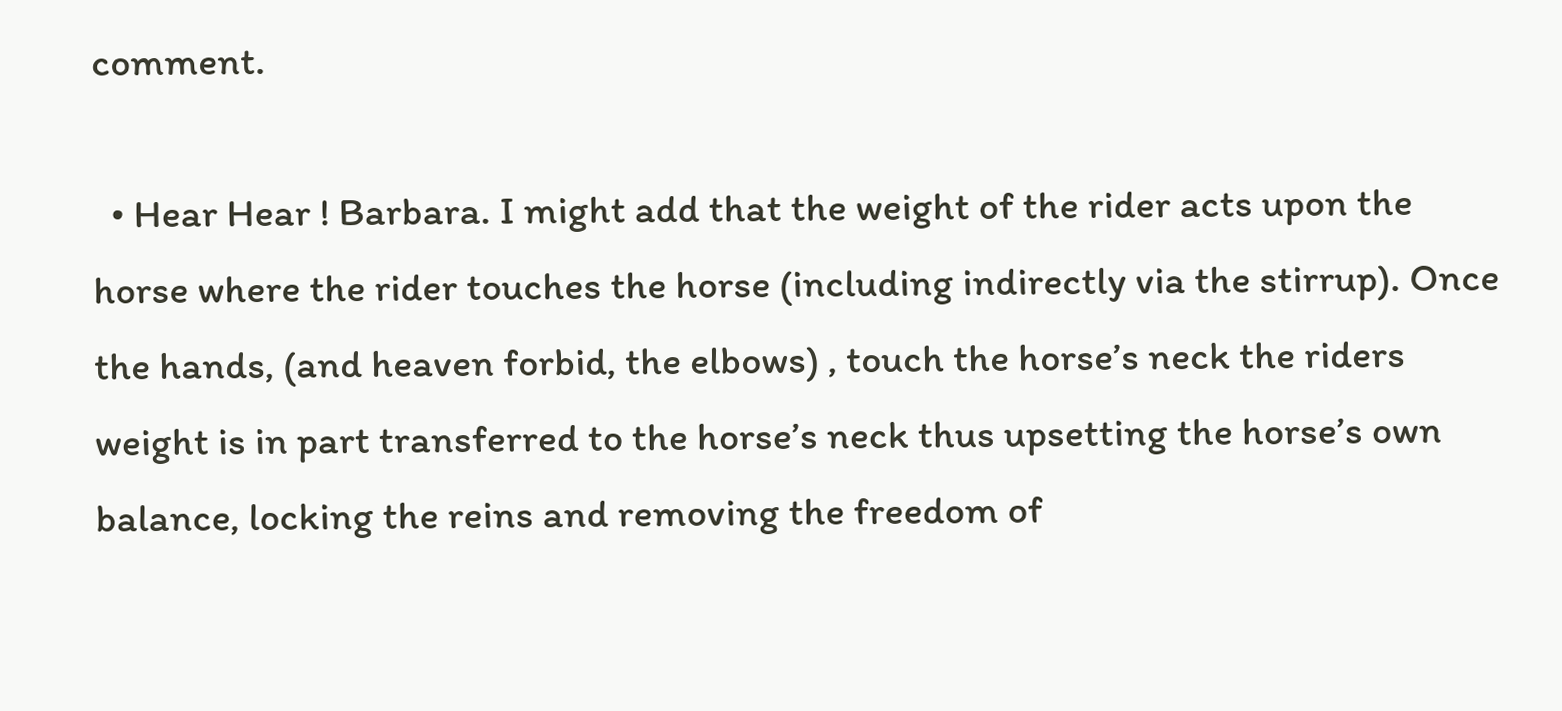comment.

  • Hear Hear ! Barbara. I might add that the weight of the rider acts upon the horse where the rider touches the horse (including indirectly via the stirrup). Once the hands, (and heaven forbid, the elbows) , touch the horse’s neck the riders weight is in part transferred to the horse’s neck thus upsetting the horse’s own balance, locking the reins and removing the freedom of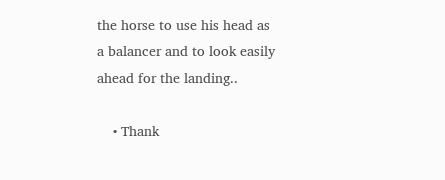the horse to use his head as a balancer and to look easily ahead for the landing..

    • Thank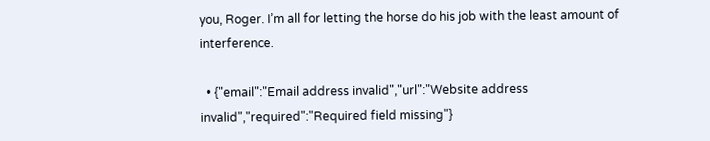you, Roger. I’m all for letting the horse do his job with the least amount of interference.

  • {"email":"Email address invalid","url":"Website address invalid","required":"Required field missing"}